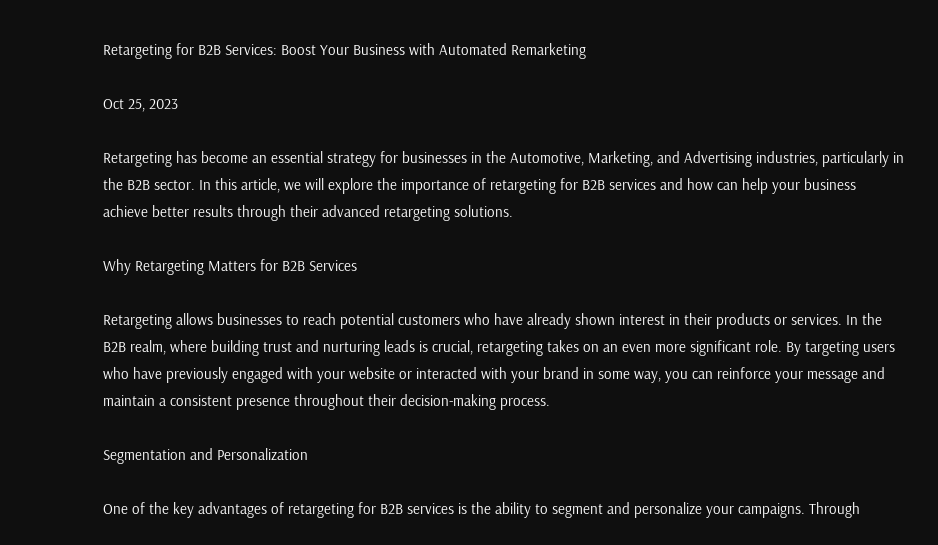Retargeting for B2B Services: Boost Your Business with Automated Remarketing

Oct 25, 2023

Retargeting has become an essential strategy for businesses in the Automotive, Marketing, and Advertising industries, particularly in the B2B sector. In this article, we will explore the importance of retargeting for B2B services and how can help your business achieve better results through their advanced retargeting solutions.

Why Retargeting Matters for B2B Services

Retargeting allows businesses to reach potential customers who have already shown interest in their products or services. In the B2B realm, where building trust and nurturing leads is crucial, retargeting takes on an even more significant role. By targeting users who have previously engaged with your website or interacted with your brand in some way, you can reinforce your message and maintain a consistent presence throughout their decision-making process.

Segmentation and Personalization

One of the key advantages of retargeting for B2B services is the ability to segment and personalize your campaigns. Through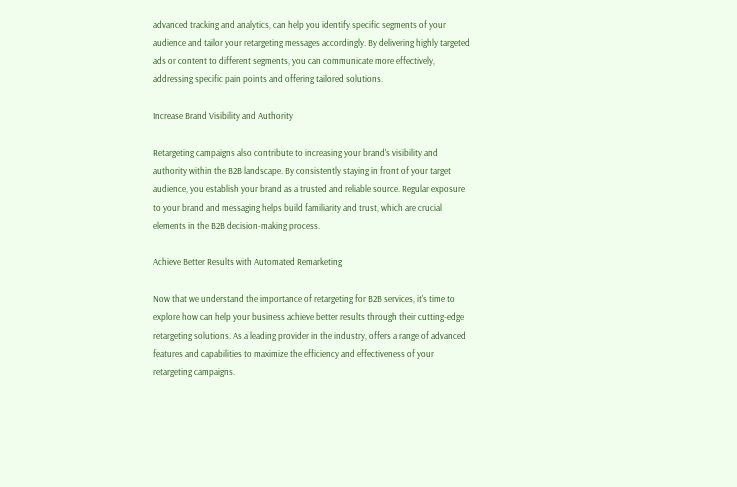advanced tracking and analytics, can help you identify specific segments of your audience and tailor your retargeting messages accordingly. By delivering highly targeted ads or content to different segments, you can communicate more effectively, addressing specific pain points and offering tailored solutions.

Increase Brand Visibility and Authority

Retargeting campaigns also contribute to increasing your brand's visibility and authority within the B2B landscape. By consistently staying in front of your target audience, you establish your brand as a trusted and reliable source. Regular exposure to your brand and messaging helps build familiarity and trust, which are crucial elements in the B2B decision-making process.

Achieve Better Results with Automated Remarketing

Now that we understand the importance of retargeting for B2B services, it's time to explore how can help your business achieve better results through their cutting-edge retargeting solutions. As a leading provider in the industry, offers a range of advanced features and capabilities to maximize the efficiency and effectiveness of your retargeting campaigns.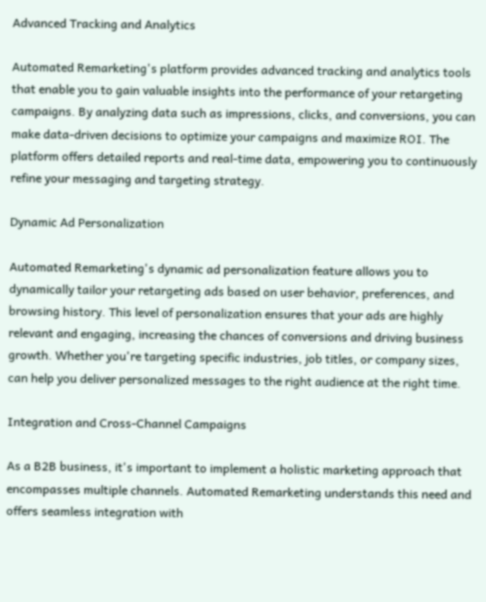Advanced Tracking and Analytics

Automated Remarketing's platform provides advanced tracking and analytics tools that enable you to gain valuable insights into the performance of your retargeting campaigns. By analyzing data such as impressions, clicks, and conversions, you can make data-driven decisions to optimize your campaigns and maximize ROI. The platform offers detailed reports and real-time data, empowering you to continuously refine your messaging and targeting strategy.

Dynamic Ad Personalization

Automated Remarketing's dynamic ad personalization feature allows you to dynamically tailor your retargeting ads based on user behavior, preferences, and browsing history. This level of personalization ensures that your ads are highly relevant and engaging, increasing the chances of conversions and driving business growth. Whether you're targeting specific industries, job titles, or company sizes, can help you deliver personalized messages to the right audience at the right time.

Integration and Cross-Channel Campaigns

As a B2B business, it's important to implement a holistic marketing approach that encompasses multiple channels. Automated Remarketing understands this need and offers seamless integration with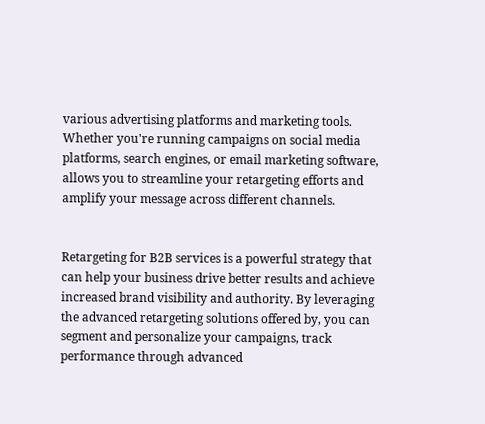various advertising platforms and marketing tools. Whether you're running campaigns on social media platforms, search engines, or email marketing software, allows you to streamline your retargeting efforts and amplify your message across different channels.


Retargeting for B2B services is a powerful strategy that can help your business drive better results and achieve increased brand visibility and authority. By leveraging the advanced retargeting solutions offered by, you can segment and personalize your campaigns, track performance through advanced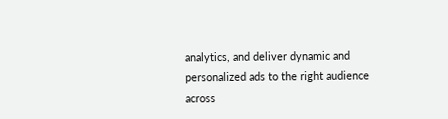analytics, and deliver dynamic and personalized ads to the right audience across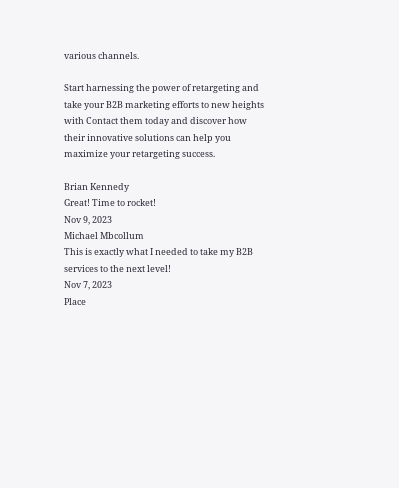various channels.

Start harnessing the power of retargeting and take your B2B marketing efforts to new heights with Contact them today and discover how their innovative solutions can help you maximize your retargeting success.

Brian Kennedy
Great! Time to rocket!
Nov 9, 2023
Michael Mbcollum
This is exactly what I needed to take my B2B services to the next level!
Nov 7, 2023
Place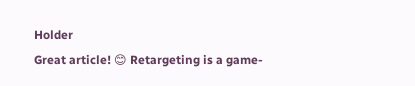Holder
Great article! 😊 Retargeting is a game-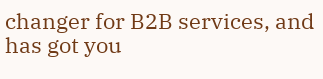changer for B2B services, and has got you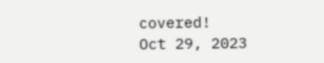covered!
Oct 29, 2023